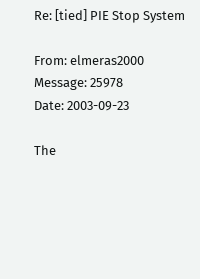Re: [tied] PIE Stop System

From: elmeras2000
Message: 25978
Date: 2003-09-23

The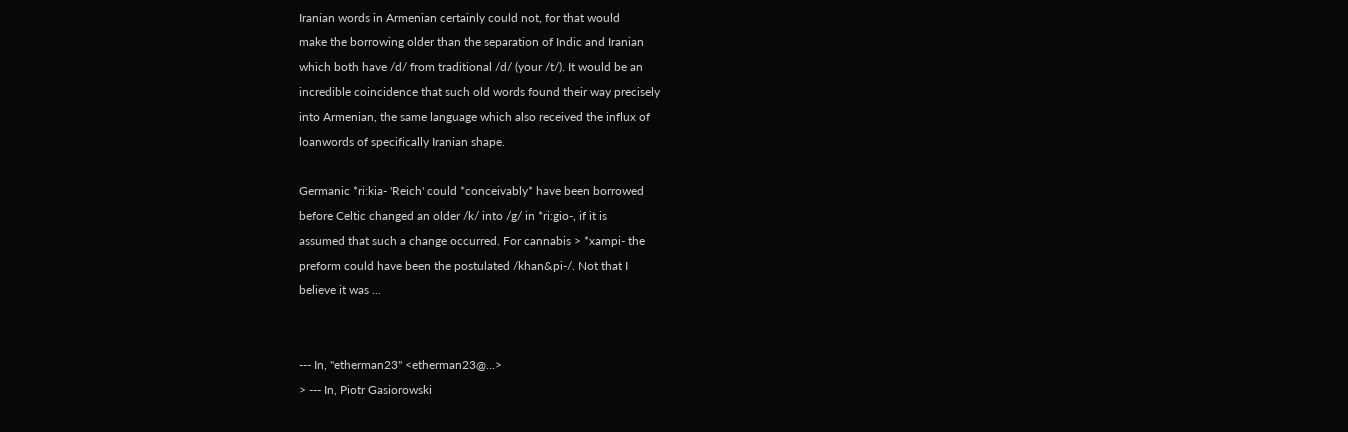Iranian words in Armenian certainly could not, for that would
make the borrowing older than the separation of Indic and Iranian
which both have /d/ from traditional /d/ (your /t/). It would be an
incredible coincidence that such old words found their way precisely
into Armenian, the same language which also received the influx of
loanwords of specifically Iranian shape.

Germanic *ri:kia- 'Reich' could *conceivably* have been borrowed
before Celtic changed an older /k/ into /g/ in *ri:gio-, if it is
assumed that such a change occurred. For cannabis > *xampi- the
preform could have been the postulated /khan&pi-/. Not that I
believe it was ...


--- In, "etherman23" <etherman23@...>
> --- In, Piotr Gasiorowski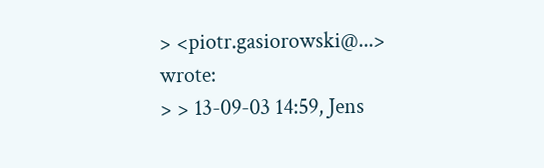> <piotr.gasiorowski@...> wrote:
> > 13-09-03 14:59, Jens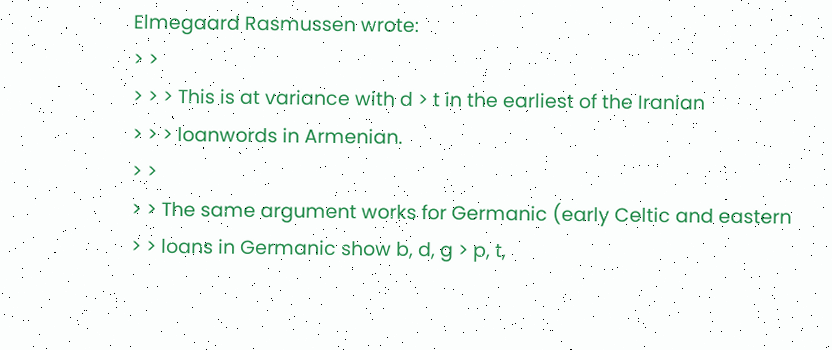Elmegaard Rasmussen wrote:
> >
> > > This is at variance with d > t in the earliest of the Iranian
> > > loanwords in Armenian.
> >
> > The same argument works for Germanic (early Celtic and eastern
> > loans in Germanic show b, d, g > p, t,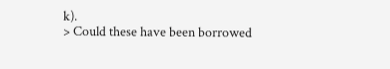k).
> Could these have been borrowed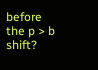before the p > b shift?